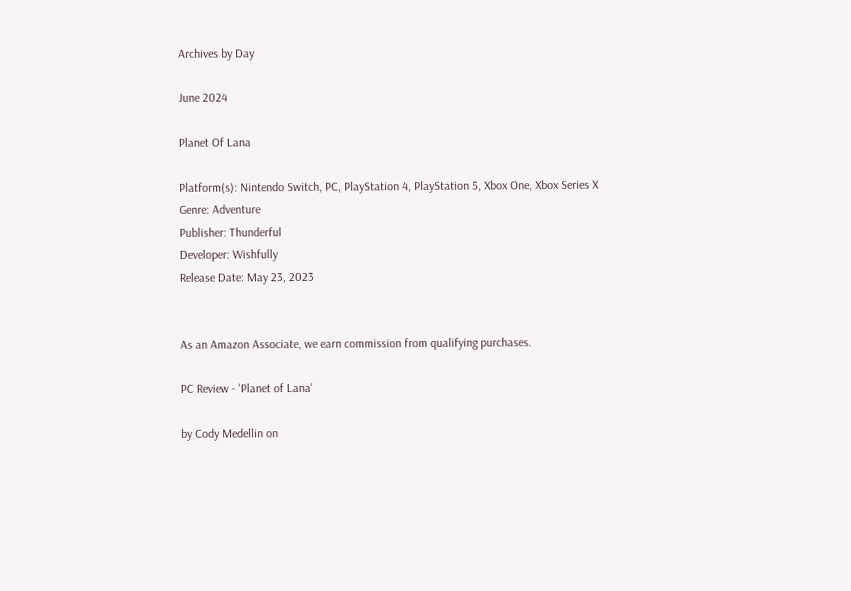Archives by Day

June 2024

Planet Of Lana

Platform(s): Nintendo Switch, PC, PlayStation 4, PlayStation 5, Xbox One, Xbox Series X
Genre: Adventure
Publisher: Thunderful
Developer: Wishfully
Release Date: May 23, 2023


As an Amazon Associate, we earn commission from qualifying purchases.

PC Review - 'Planet of Lana'

by Cody Medellin on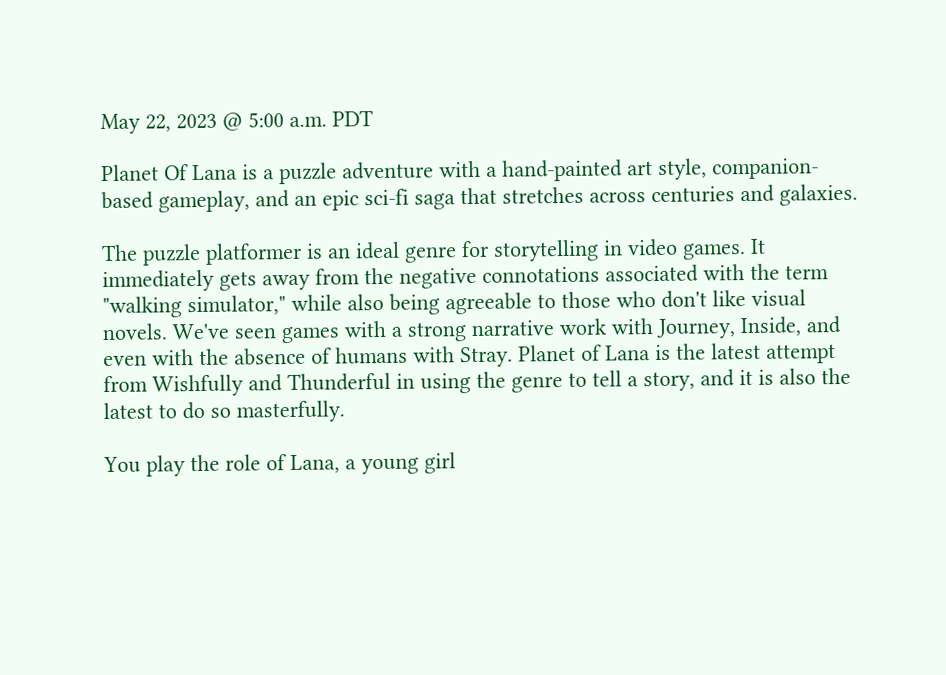May 22, 2023 @ 5:00 a.m. PDT

Planet Of Lana is a puzzle adventure with a hand-painted art style, companion-based gameplay, and an epic sci-fi saga that stretches across centuries and galaxies.

The puzzle platformer is an ideal genre for storytelling in video games. It immediately gets away from the negative connotations associated with the term "walking simulator," while also being agreeable to those who don't like visual novels. We've seen games with a strong narrative work with Journey, Inside, and even with the absence of humans with Stray. Planet of Lana is the latest attempt from Wishfully and Thunderful in using the genre to tell a story, and it is also the latest to do so masterfully.

You play the role of Lana, a young girl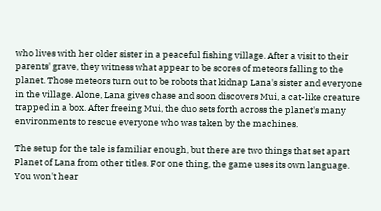who lives with her older sister in a peaceful fishing village. After a visit to their parents' grave, they witness what appear to be scores of meteors falling to the planet. Those meteors turn out to be robots that kidnap Lana's sister and everyone in the village. Alone, Lana gives chase and soon discovers Mui, a cat-like creature trapped in a box. After freeing Mui, the duo sets forth across the planet's many environments to rescue everyone who was taken by the machines.

The setup for the tale is familiar enough, but there are two things that set apart Planet of Lana from other titles. For one thing, the game uses its own language. You won't hear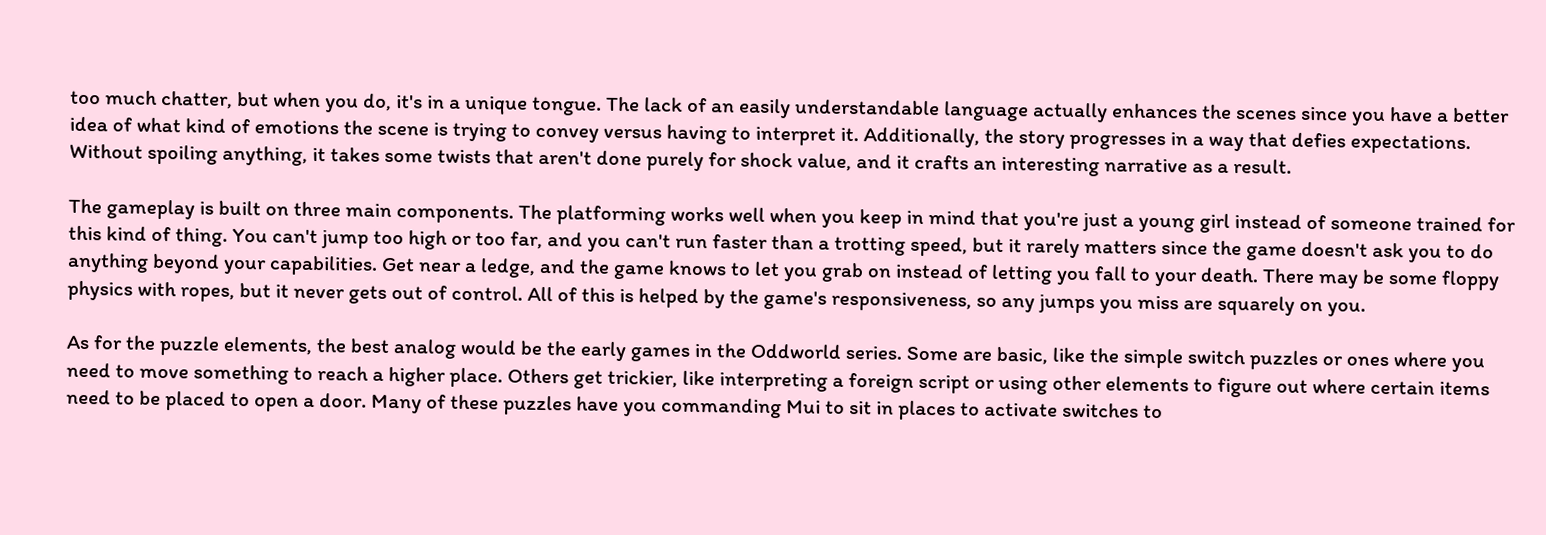too much chatter, but when you do, it's in a unique tongue. The lack of an easily understandable language actually enhances the scenes since you have a better idea of what kind of emotions the scene is trying to convey versus having to interpret it. Additionally, the story progresses in a way that defies expectations. Without spoiling anything, it takes some twists that aren't done purely for shock value, and it crafts an interesting narrative as a result.

The gameplay is built on three main components. The platforming works well when you keep in mind that you're just a young girl instead of someone trained for this kind of thing. You can't jump too high or too far, and you can't run faster than a trotting speed, but it rarely matters since the game doesn't ask you to do anything beyond your capabilities. Get near a ledge, and the game knows to let you grab on instead of letting you fall to your death. There may be some floppy physics with ropes, but it never gets out of control. All of this is helped by the game's responsiveness, so any jumps you miss are squarely on you.

As for the puzzle elements, the best analog would be the early games in the Oddworld series. Some are basic, like the simple switch puzzles or ones where you need to move something to reach a higher place. Others get trickier, like interpreting a foreign script or using other elements to figure out where certain items need to be placed to open a door. Many of these puzzles have you commanding Mui to sit in places to activate switches to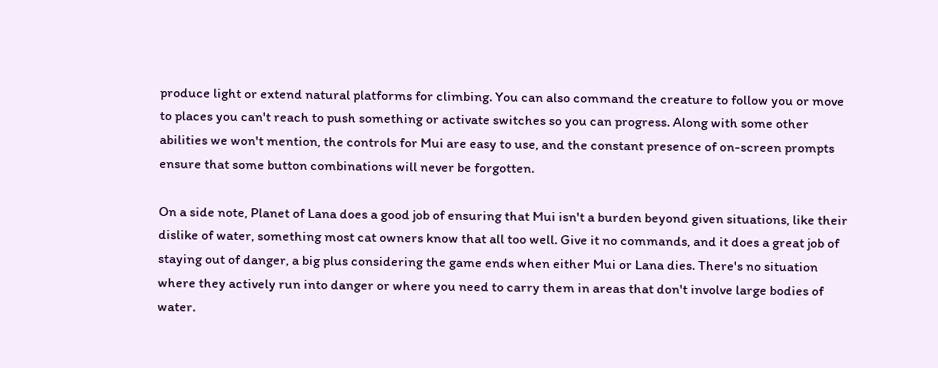produce light or extend natural platforms for climbing. You can also command the creature to follow you or move to places you can't reach to push something or activate switches so you can progress. Along with some other abilities we won't mention, the controls for Mui are easy to use, and the constant presence of on-screen prompts ensure that some button combinations will never be forgotten.

On a side note, Planet of Lana does a good job of ensuring that Mui isn't a burden beyond given situations, like their dislike of water, something most cat owners know that all too well. Give it no commands, and it does a great job of staying out of danger, a big plus considering the game ends when either Mui or Lana dies. There's no situation where they actively run into danger or where you need to carry them in areas that don't involve large bodies of water.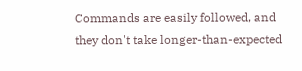Commands are easily followed, and they don't take longer-than-expected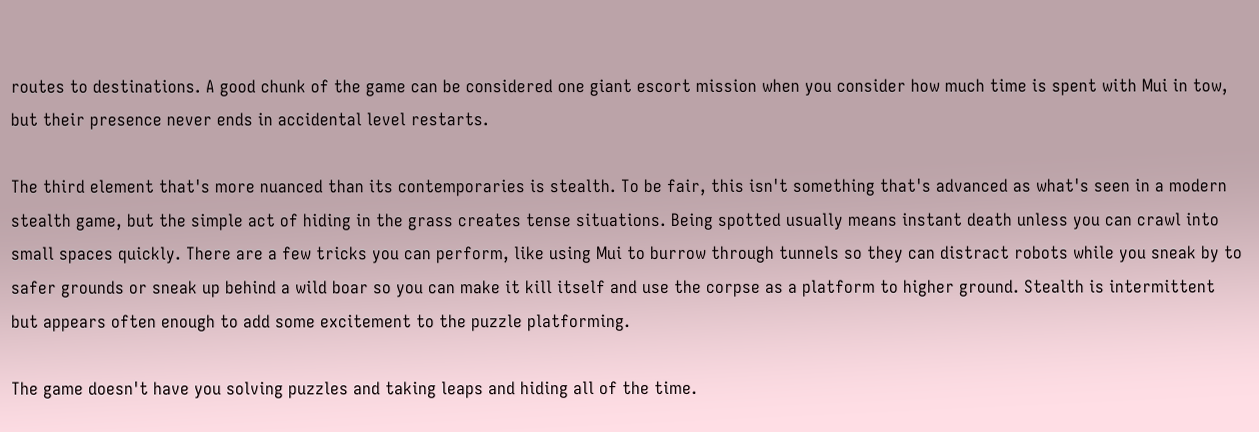routes to destinations. A good chunk of the game can be considered one giant escort mission when you consider how much time is spent with Mui in tow, but their presence never ends in accidental level restarts.

The third element that's more nuanced than its contemporaries is stealth. To be fair, this isn't something that's advanced as what's seen in a modern stealth game, but the simple act of hiding in the grass creates tense situations. Being spotted usually means instant death unless you can crawl into small spaces quickly. There are a few tricks you can perform, like using Mui to burrow through tunnels so they can distract robots while you sneak by to safer grounds or sneak up behind a wild boar so you can make it kill itself and use the corpse as a platform to higher ground. Stealth is intermittent but appears often enough to add some excitement to the puzzle platforming.

The game doesn't have you solving puzzles and taking leaps and hiding all of the time.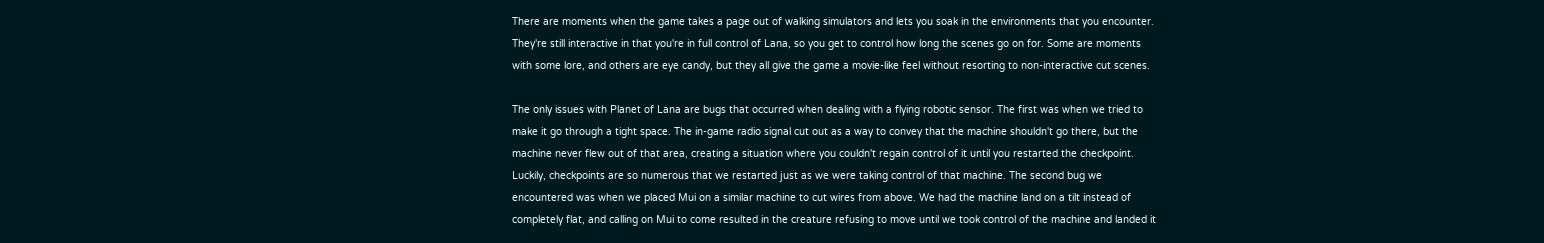There are moments when the game takes a page out of walking simulators and lets you soak in the environments that you encounter. They're still interactive in that you're in full control of Lana, so you get to control how long the scenes go on for. Some are moments with some lore, and others are eye candy, but they all give the game a movie-like feel without resorting to non-interactive cut scenes.

The only issues with Planet of Lana are bugs that occurred when dealing with a flying robotic sensor. The first was when we tried to make it go through a tight space. The in-game radio signal cut out as a way to convey that the machine shouldn't go there, but the machine never flew out of that area, creating a situation where you couldn't regain control of it until you restarted the checkpoint. Luckily, checkpoints are so numerous that we restarted just as we were taking control of that machine. The second bug we encountered was when we placed Mui on a similar machine to cut wires from above. We had the machine land on a tilt instead of completely flat, and calling on Mui to come resulted in the creature refusing to move until we took control of the machine and landed it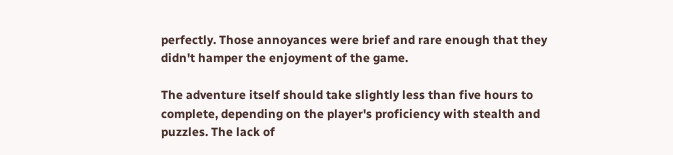perfectly. Those annoyances were brief and rare enough that they didn't hamper the enjoyment of the game.

The adventure itself should take slightly less than five hours to complete, depending on the player's proficiency with stealth and puzzles. The lack of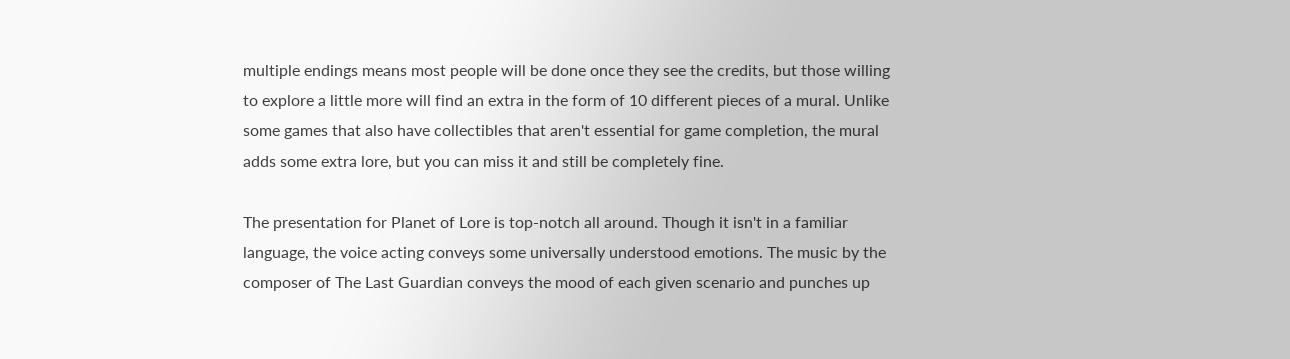multiple endings means most people will be done once they see the credits, but those willing to explore a little more will find an extra in the form of 10 different pieces of a mural. Unlike some games that also have collectibles that aren't essential for game completion, the mural adds some extra lore, but you can miss it and still be completely fine.

The presentation for Planet of Lore is top-notch all around. Though it isn't in a familiar language, the voice acting conveys some universally understood emotions. The music by the composer of The Last Guardian conveys the mood of each given scenario and punches up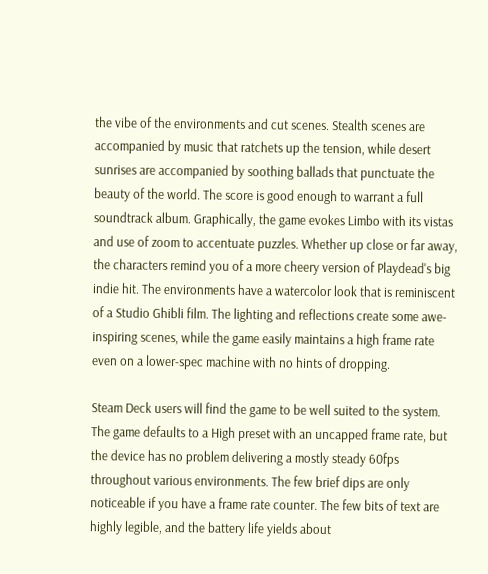the vibe of the environments and cut scenes. Stealth scenes are accompanied by music that ratchets up the tension, while desert sunrises are accompanied by soothing ballads that punctuate the beauty of the world. The score is good enough to warrant a full soundtrack album. Graphically, the game evokes Limbo with its vistas and use of zoom to accentuate puzzles. Whether up close or far away, the characters remind you of a more cheery version of Playdead's big indie hit. The environments have a watercolor look that is reminiscent of a Studio Ghibli film. The lighting and reflections create some awe-inspiring scenes, while the game easily maintains a high frame rate even on a lower-spec machine with no hints of dropping.

Steam Deck users will find the game to be well suited to the system. The game defaults to a High preset with an uncapped frame rate, but the device has no problem delivering a mostly steady 60fps throughout various environments. The few brief dips are only noticeable if you have a frame rate counter. The few bits of text are highly legible, and the battery life yields about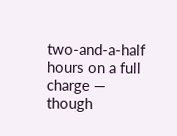two-and-a-half hours on a full charge — though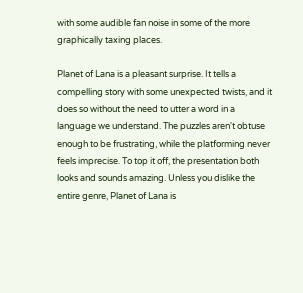with some audible fan noise in some of the more graphically taxing places.

Planet of Lana is a pleasant surprise. It tells a compelling story with some unexpected twists, and it does so without the need to utter a word in a language we understand. The puzzles aren't obtuse enough to be frustrating, while the platforming never feels imprecise. To top it off, the presentation both looks and sounds amazing. Unless you dislike the entire genre, Planet of Lana is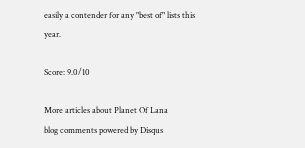easily a contender for any "best of" lists this year.

Score: 9.0/10

More articles about Planet Of Lana
blog comments powered by Disqus